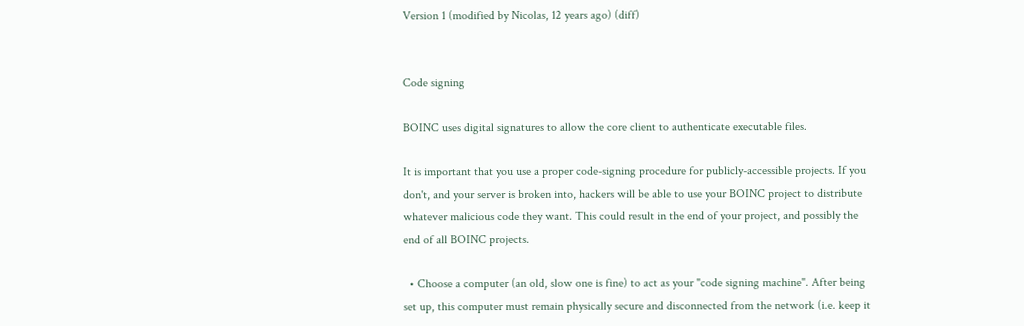Version 1 (modified by Nicolas, 12 years ago) (diff)


Code signing

BOINC uses digital signatures to allow the core client to authenticate executable files.

It is important that you use a proper code-signing procedure for publicly-accessible projects. If you don't, and your server is broken into, hackers will be able to use your BOINC project to distribute whatever malicious code they want. This could result in the end of your project, and possibly the end of all BOINC projects.

  • Choose a computer (an old, slow one is fine) to act as your "code signing machine". After being set up, this computer must remain physically secure and disconnected from the network (i.e. keep it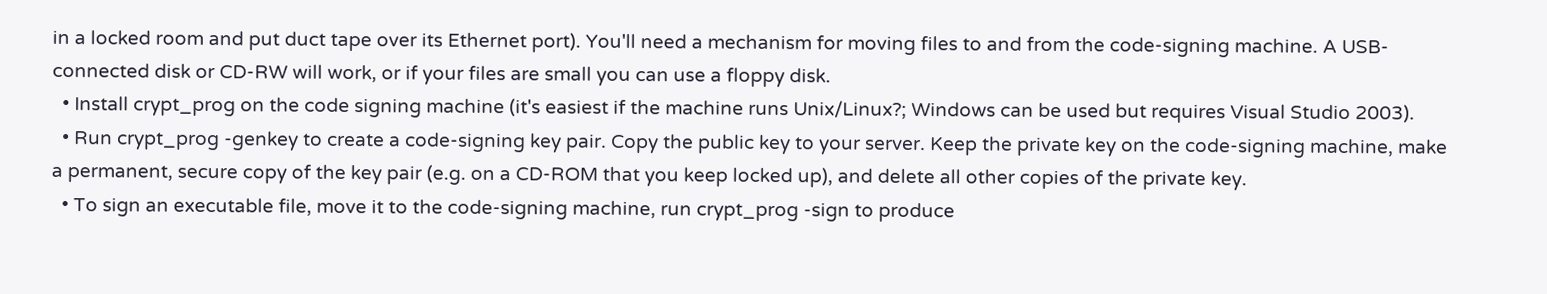in a locked room and put duct tape over its Ethernet port). You'll need a mechanism for moving files to and from the code-signing machine. A USB-connected disk or CD-RW will work, or if your files are small you can use a floppy disk.
  • Install crypt_prog on the code signing machine (it's easiest if the machine runs Unix/Linux?; Windows can be used but requires Visual Studio 2003).
  • Run crypt_prog -genkey to create a code-signing key pair. Copy the public key to your server. Keep the private key on the code-signing machine, make a permanent, secure copy of the key pair (e.g. on a CD-ROM that you keep locked up), and delete all other copies of the private key.
  • To sign an executable file, move it to the code-signing machine, run crypt_prog -sign to produce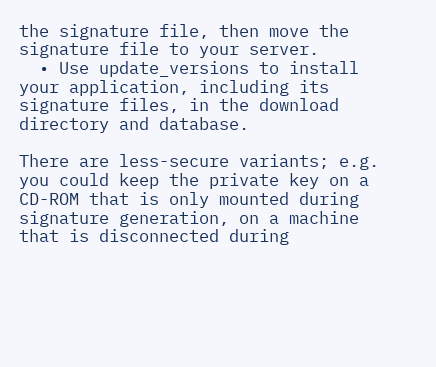the signature file, then move the signature file to your server.
  • Use update_versions to install your application, including its signature files, in the download directory and database.

There are less-secure variants; e.g. you could keep the private key on a CD-ROM that is only mounted during signature generation, on a machine that is disconnected during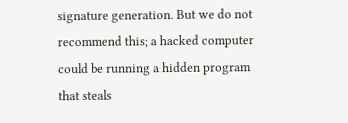signature generation. But we do not recommend this; a hacked computer could be running a hidden program that steals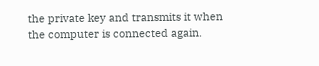the private key and transmits it when the computer is connected again.